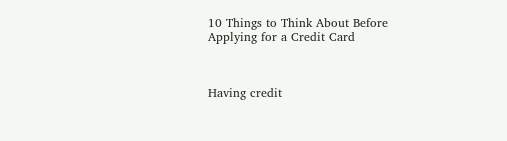10 Things to Think About Before Applying for a Credit Card



Having credit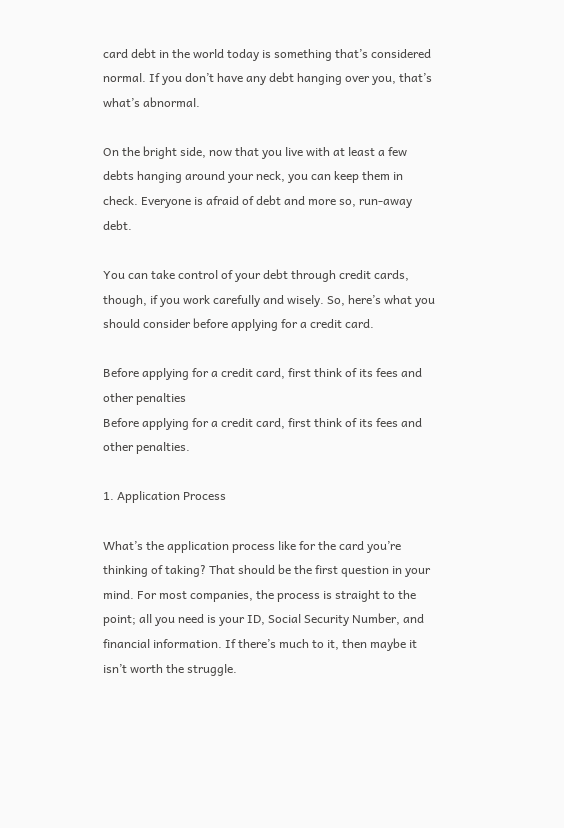card debt in the world today is something that’s considered normal. If you don’t have any debt hanging over you, that’s what’s abnormal.

On the bright side, now that you live with at least a few debts hanging around your neck, you can keep them in check. Everyone is afraid of debt and more so, run-away debt.

You can take control of your debt through credit cards, though, if you work carefully and wisely. So, here’s what you should consider before applying for a credit card.

Before applying for a credit card, first think of its fees and other penalties
Before applying for a credit card, first think of its fees and other penalties.

1. Application Process

What’s the application process like for the card you’re thinking of taking? That should be the first question in your mind. For most companies, the process is straight to the point; all you need is your ID, Social Security Number, and financial information. If there’s much to it, then maybe it isn’t worth the struggle.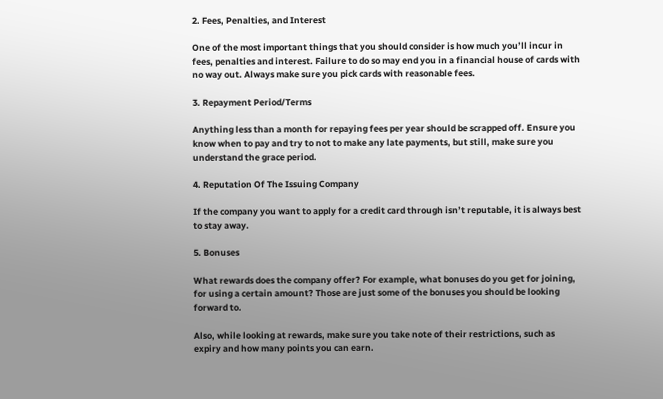2. Fees, Penalties, and Interest

One of the most important things that you should consider is how much you’ll incur in fees, penalties and interest. Failure to do so may end you in a financial house of cards with no way out. Always make sure you pick cards with reasonable fees.

3. Repayment Period/Terms

Anything less than a month for repaying fees per year should be scrapped off. Ensure you know when to pay and try to not to make any late payments, but still, make sure you understand the grace period.

4. Reputation Of The Issuing Company

If the company you want to apply for a credit card through isn’t reputable, it is always best to stay away.

5. Bonuses

What rewards does the company offer? For example, what bonuses do you get for joining, for using a certain amount? Those are just some of the bonuses you should be looking forward to.

Also, while looking at rewards, make sure you take note of their restrictions, such as expiry and how many points you can earn.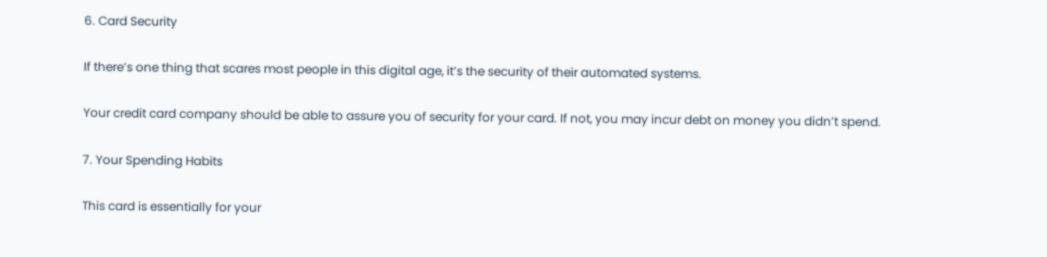6. Card Security

If there’s one thing that scares most people in this digital age, it’s the security of their automated systems.

Your credit card company should be able to assure you of security for your card. If not, you may incur debt on money you didn’t spend.

7. Your Spending Habits

This card is essentially for your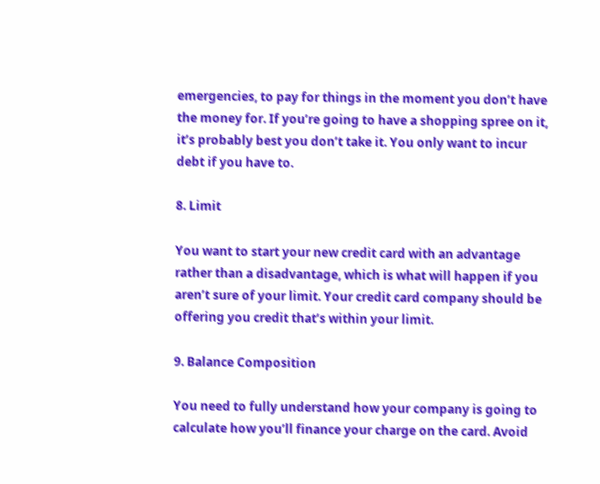emergencies, to pay for things in the moment you don’t have the money for. If you’re going to have a shopping spree on it, it’s probably best you don’t take it. You only want to incur debt if you have to.

8. Limit

You want to start your new credit card with an advantage rather than a disadvantage, which is what will happen if you aren’t sure of your limit. Your credit card company should be offering you credit that’s within your limit.

9. Balance Composition

You need to fully understand how your company is going to calculate how you’ll finance your charge on the card. Avoid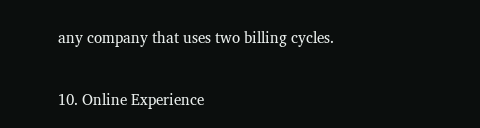any company that uses two billing cycles.

10. Online Experience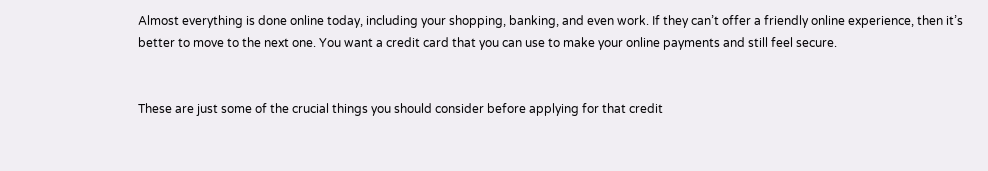Almost everything is done online today, including your shopping, banking, and even work. If they can’t offer a friendly online experience, then it’s better to move to the next one. You want a credit card that you can use to make your online payments and still feel secure.


These are just some of the crucial things you should consider before applying for that credit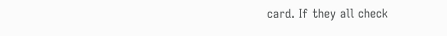card. If they all check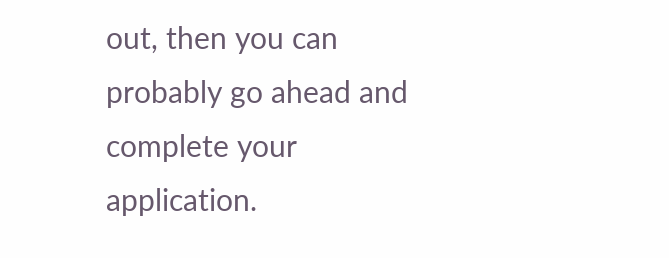out, then you can probably go ahead and complete your application.